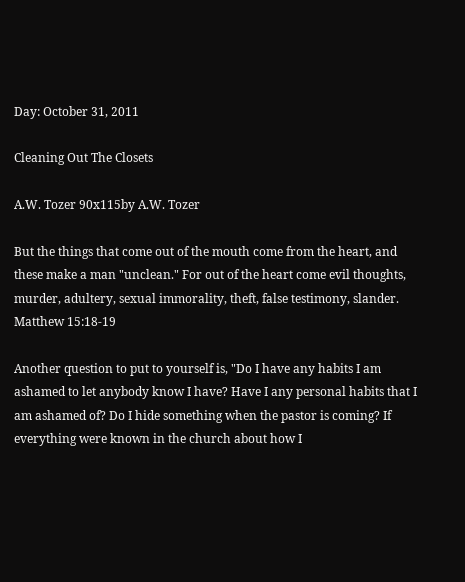Day: October 31, 2011

Cleaning Out The Closets

A.W. Tozer 90x115by A.W. Tozer

But the things that come out of the mouth come from the heart, and these make a man "unclean." For out of the heart come evil thoughts, murder, adultery, sexual immorality, theft, false testimony, slander. Matthew 15:18-19

Another question to put to yourself is, "Do I have any habits I am ashamed to let anybody know I have? Have I any personal habits that I am ashamed of? Do I hide something when the pastor is coming? If everything were known in the church about how I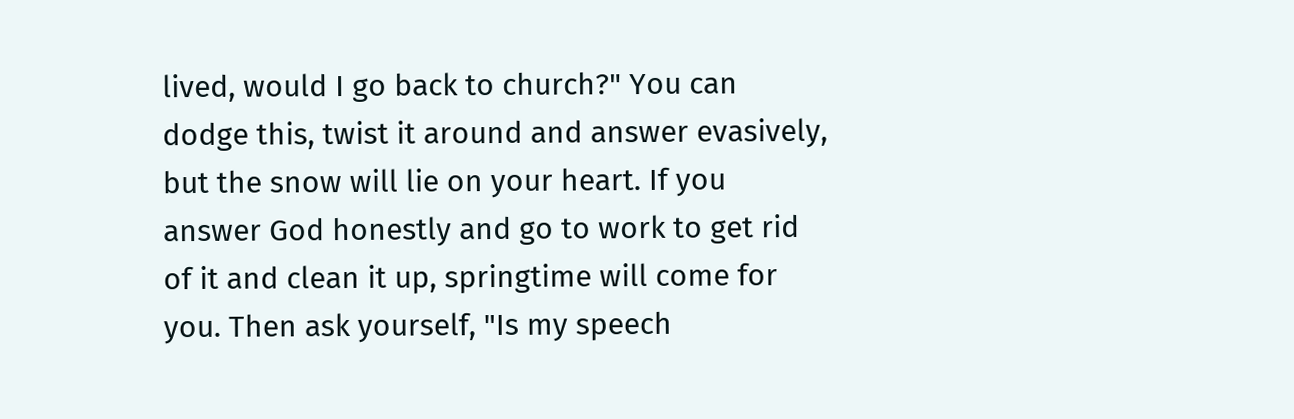lived, would I go back to church?" You can dodge this, twist it around and answer evasively, but the snow will lie on your heart. If you answer God honestly and go to work to get rid of it and clean it up, springtime will come for you. Then ask yourself, "Is my speech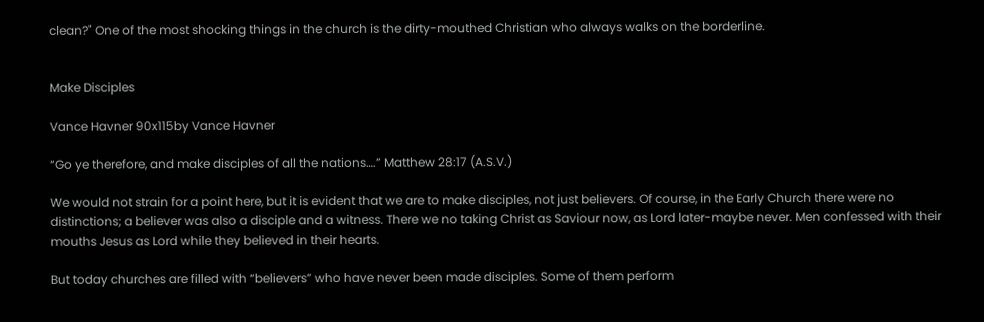clean?" One of the most shocking things in the church is the dirty-mouthed Christian who always walks on the borderline.


Make Disciples

Vance Havner 90x115by Vance Havner

“Go ye therefore, and make disciples of all the nations….” Matthew 28:17 (A.S.V.)

We would not strain for a point here, but it is evident that we are to make disciples, not just believers. Of course, in the Early Church there were no distinctions; a believer was also a disciple and a witness. There we no taking Christ as Saviour now, as Lord later-maybe never. Men confessed with their mouths Jesus as Lord while they believed in their hearts.

But today churches are filled with “believers” who have never been made disciples. Some of them perform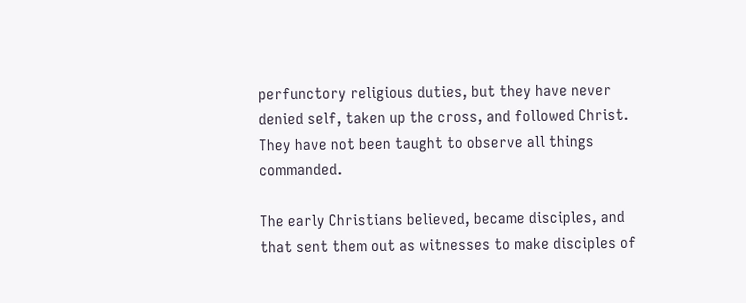perfunctory religious duties, but they have never denied self, taken up the cross, and followed Christ. They have not been taught to observe all things commanded.

The early Christians believed, became disciples, and that sent them out as witnesses to make disciples of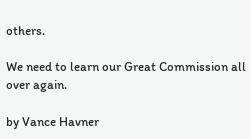others.

We need to learn our Great Commission all over again.

by Vance Havner